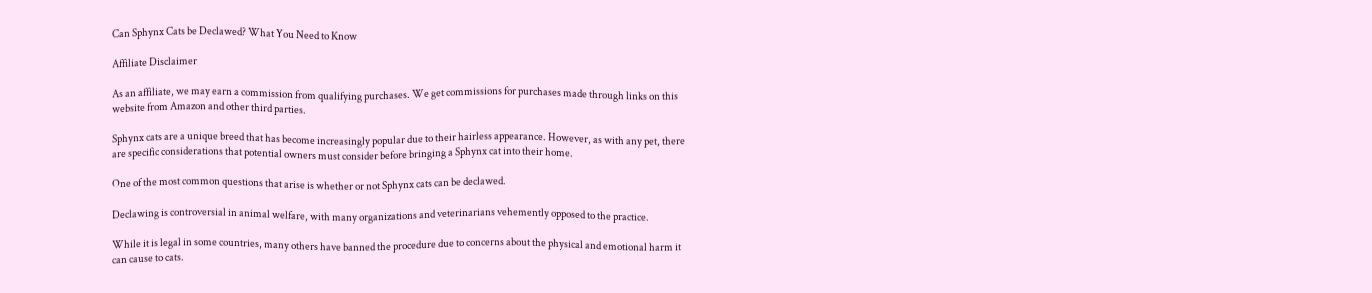Can Sphynx Cats be Declawed? What You Need to Know

Affiliate Disclaimer

As an affiliate, we may earn a commission from qualifying purchases. We get commissions for purchases made through links on this website from Amazon and other third parties.

Sphynx cats are a unique breed that has become increasingly popular due to their hairless appearance. However, as with any pet, there are specific considerations that potential owners must consider before bringing a Sphynx cat into their home.

One of the most common questions that arise is whether or not Sphynx cats can be declawed.

Declawing is controversial in animal welfare, with many organizations and veterinarians vehemently opposed to the practice.

While it is legal in some countries, many others have banned the procedure due to concerns about the physical and emotional harm it can cause to cats.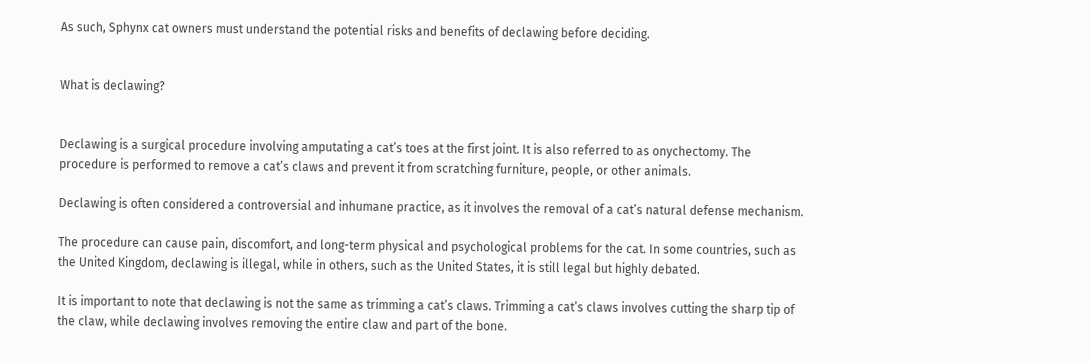As such, Sphynx cat owners must understand the potential risks and benefits of declawing before deciding.


What is declawing?


Declawing is a surgical procedure involving amputating a cat’s toes at the first joint. It is also referred to as onychectomy. The procedure is performed to remove a cat’s claws and prevent it from scratching furniture, people, or other animals.

Declawing is often considered a controversial and inhumane practice, as it involves the removal of a cat’s natural defense mechanism.

The procedure can cause pain, discomfort, and long-term physical and psychological problems for the cat. In some countries, such as the United Kingdom, declawing is illegal, while in others, such as the United States, it is still legal but highly debated.

It is important to note that declawing is not the same as trimming a cat’s claws. Trimming a cat’s claws involves cutting the sharp tip of the claw, while declawing involves removing the entire claw and part of the bone.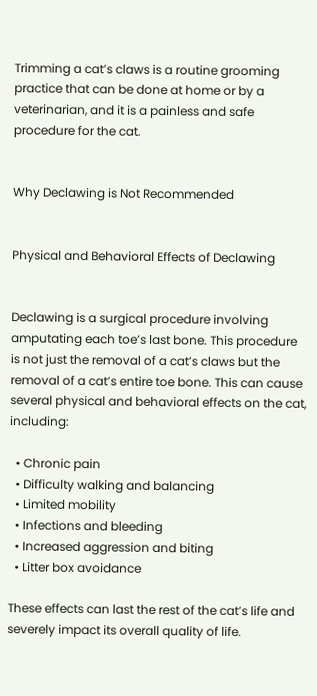Trimming a cat’s claws is a routine grooming practice that can be done at home or by a veterinarian, and it is a painless and safe procedure for the cat.


Why Declawing is Not Recommended


Physical and Behavioral Effects of Declawing


Declawing is a surgical procedure involving amputating each toe’s last bone. This procedure is not just the removal of a cat’s claws but the removal of a cat’s entire toe bone. This can cause several physical and behavioral effects on the cat, including:

  • Chronic pain
  • Difficulty walking and balancing
  • Limited mobility
  • Infections and bleeding
  • Increased aggression and biting
  • Litter box avoidance

These effects can last the rest of the cat’s life and severely impact its overall quality of life.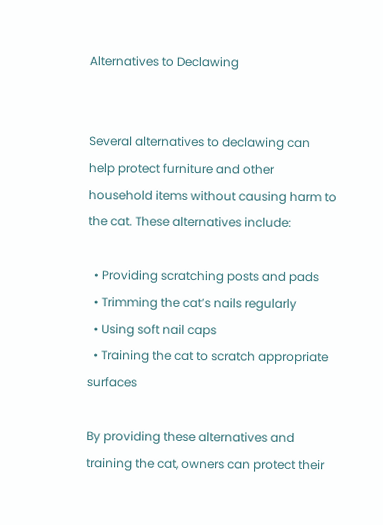Alternatives to Declawing


Several alternatives to declawing can help protect furniture and other household items without causing harm to the cat. These alternatives include:

  • Providing scratching posts and pads
  • Trimming the cat’s nails regularly
  • Using soft nail caps
  • Training the cat to scratch appropriate surfaces

By providing these alternatives and training the cat, owners can protect their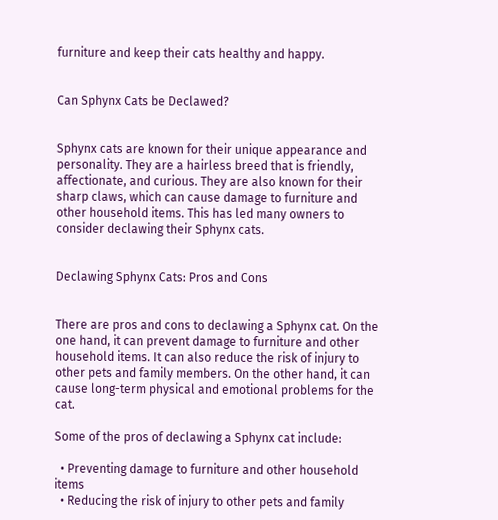furniture and keep their cats healthy and happy.


Can Sphynx Cats be Declawed?


Sphynx cats are known for their unique appearance and personality. They are a hairless breed that is friendly, affectionate, and curious. They are also known for their sharp claws, which can cause damage to furniture and other household items. This has led many owners to consider declawing their Sphynx cats.


Declawing Sphynx Cats: Pros and Cons


There are pros and cons to declawing a Sphynx cat. On the one hand, it can prevent damage to furniture and other household items. It can also reduce the risk of injury to other pets and family members. On the other hand, it can cause long-term physical and emotional problems for the cat.

Some of the pros of declawing a Sphynx cat include:

  • Preventing damage to furniture and other household items
  • Reducing the risk of injury to other pets and family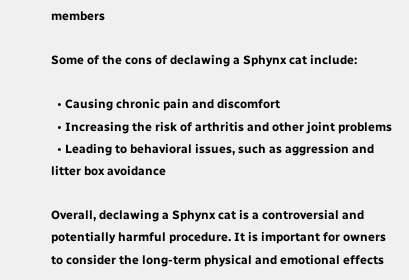members

Some of the cons of declawing a Sphynx cat include:

  • Causing chronic pain and discomfort
  • Increasing the risk of arthritis and other joint problems
  • Leading to behavioral issues, such as aggression and litter box avoidance

Overall, declawing a Sphynx cat is a controversial and potentially harmful procedure. It is important for owners to consider the long-term physical and emotional effects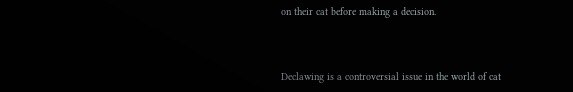on their cat before making a decision.




Declawing is a controversial issue in the world of cat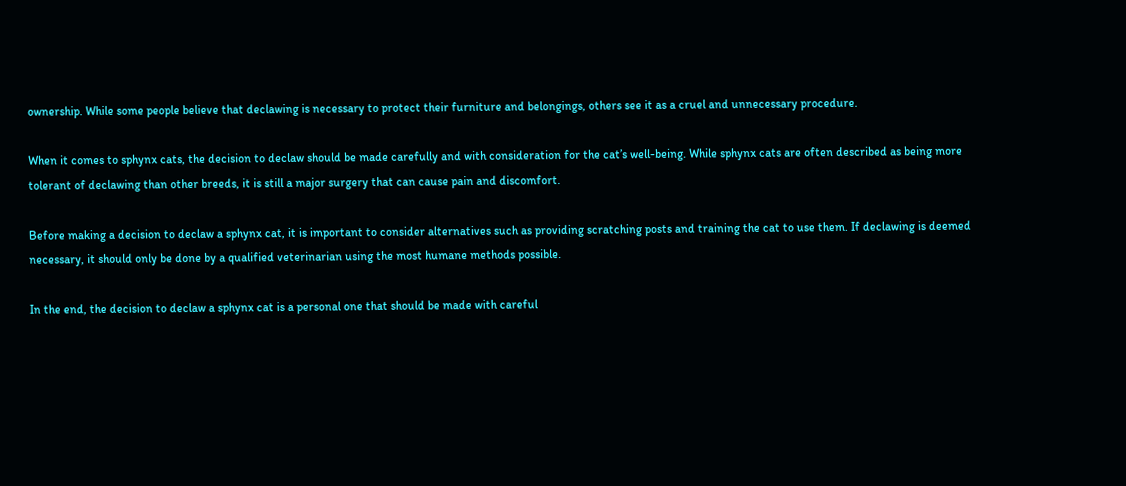ownership. While some people believe that declawing is necessary to protect their furniture and belongings, others see it as a cruel and unnecessary procedure.

When it comes to sphynx cats, the decision to declaw should be made carefully and with consideration for the cat’s well-being. While sphynx cats are often described as being more tolerant of declawing than other breeds, it is still a major surgery that can cause pain and discomfort.

Before making a decision to declaw a sphynx cat, it is important to consider alternatives such as providing scratching posts and training the cat to use them. If declawing is deemed necessary, it should only be done by a qualified veterinarian using the most humane methods possible.

In the end, the decision to declaw a sphynx cat is a personal one that should be made with careful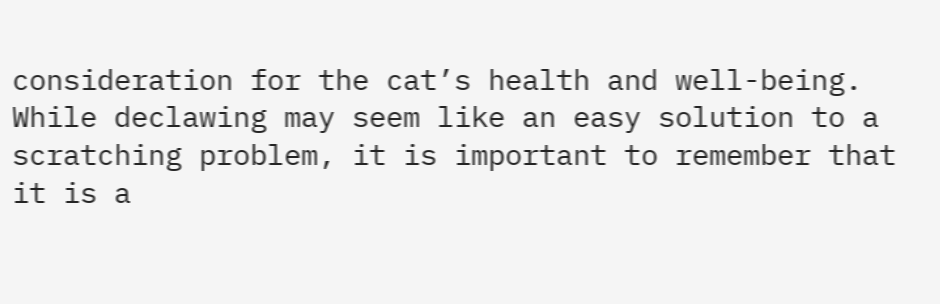consideration for the cat’s health and well-being. While declawing may seem like an easy solution to a scratching problem, it is important to remember that it is a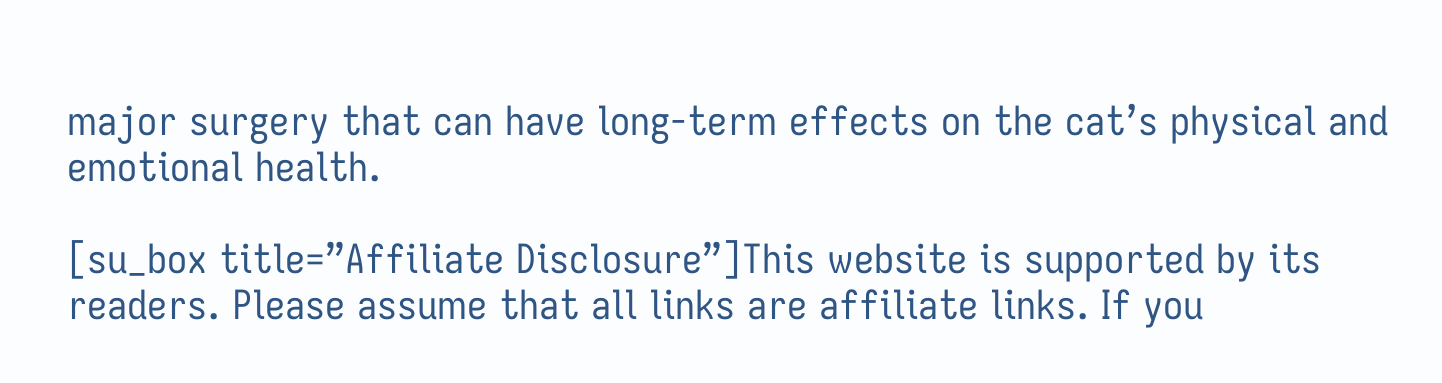major surgery that can have long-term effects on the cat’s physical and emotional health.

[su_box title=”Affiliate Disclosure”]This website is supported by its readers. Please assume that all links are affiliate links. If you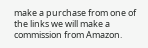make a purchase from one of the links we will make a commission from Amazon.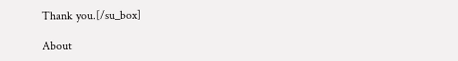Thank you.[/su_box]

About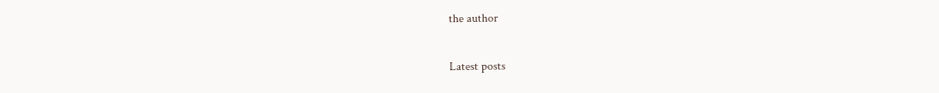the author

Latest posts